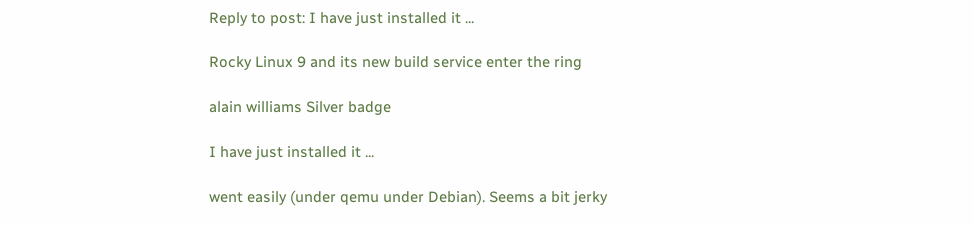Reply to post: I have just installed it ...

Rocky Linux 9 and its new build service enter the ring

alain williams Silver badge

I have just installed it ...

went easily (under qemu under Debian). Seems a bit jerky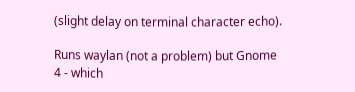(slight delay on terminal character echo).

Runs waylan (not a problem) but Gnome 4 - which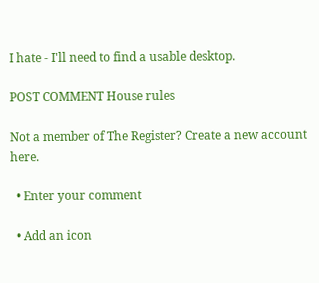I hate - I'll need to find a usable desktop.

POST COMMENT House rules

Not a member of The Register? Create a new account here.

  • Enter your comment

  • Add an icon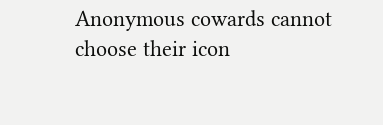Anonymous cowards cannot choose their icon